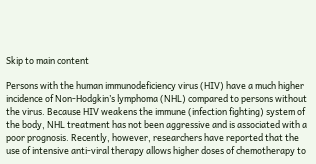Skip to main content

Persons with the human immunodeficiency virus (HIV) have a much higher incidence of Non-Hodgkin’s lymphoma (NHL) compared to persons without the virus. Because HIV weakens the immune (infection fighting) system of the body, NHL treatment has not been aggressive and is associated with a poor prognosis. Recently, however, researchers have reported that the use of intensive anti-viral therapy allows higher doses of chemotherapy to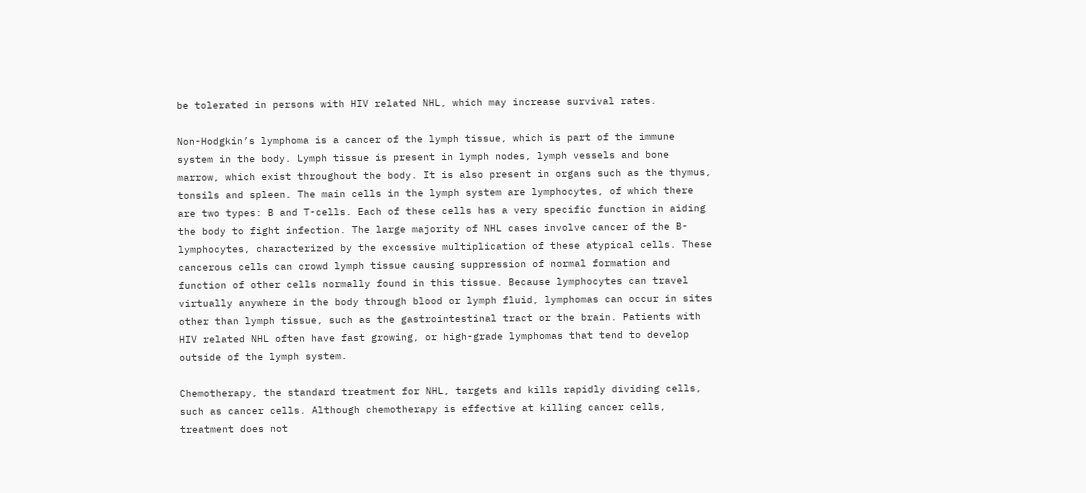be tolerated in persons with HIV related NHL, which may increase survival rates.

Non-Hodgkin’s lymphoma is a cancer of the lymph tissue, which is part of the immune system in the body. Lymph tissue is present in lymph nodes, lymph vessels and bone marrow, which exist throughout the body. It is also present in organs such as the thymus, tonsils and spleen. The main cells in the lymph system are lymphocytes, of which there are two types: B and T-cells. Each of these cells has a very specific function in aiding the body to fight infection. The large majority of NHL cases involve cancer of the B-lymphocytes, characterized by the excessive multiplication of these atypical cells. These cancerous cells can crowd lymph tissue causing suppression of normal formation and function of other cells normally found in this tissue. Because lymphocytes can travel virtually anywhere in the body through blood or lymph fluid, lymphomas can occur in sites other than lymph tissue, such as the gastrointestinal tract or the brain. Patients with HIV related NHL often have fast growing, or high-grade lymphomas that tend to develop outside of the lymph system.

Chemotherapy, the standard treatment for NHL, targets and kills rapidly dividing cells, such as cancer cells. Although chemotherapy is effective at killing cancer cells, treatment does not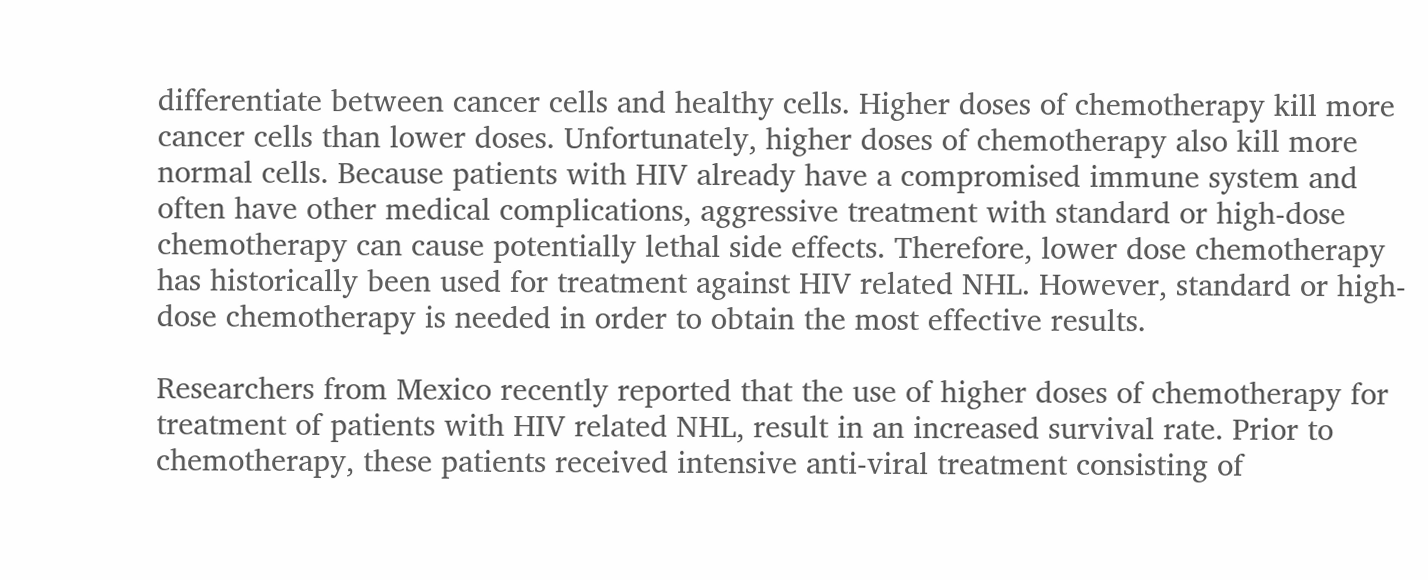differentiate between cancer cells and healthy cells. Higher doses of chemotherapy kill more cancer cells than lower doses. Unfortunately, higher doses of chemotherapy also kill more normal cells. Because patients with HIV already have a compromised immune system and often have other medical complications, aggressive treatment with standard or high-dose chemotherapy can cause potentially lethal side effects. Therefore, lower dose chemotherapy has historically been used for treatment against HIV related NHL. However, standard or high-dose chemotherapy is needed in order to obtain the most effective results.

Researchers from Mexico recently reported that the use of higher doses of chemotherapy for treatment of patients with HIV related NHL, result in an increased survival rate. Prior to chemotherapy, these patients received intensive anti-viral treatment consisting of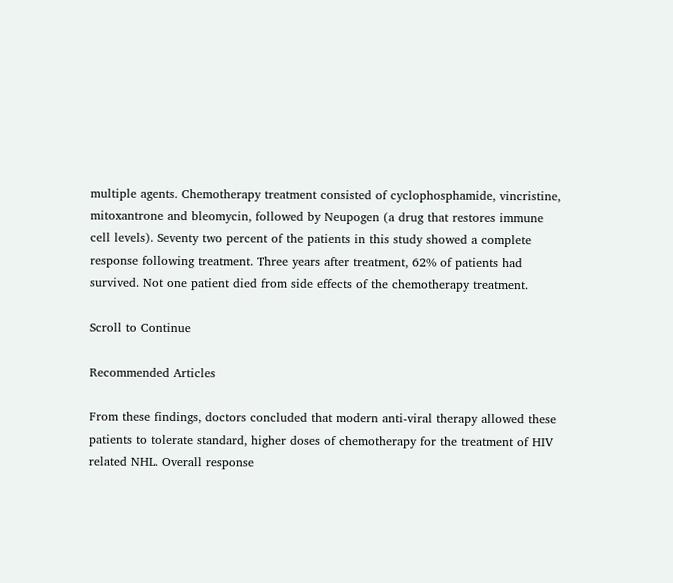multiple agents. Chemotherapy treatment consisted of cyclophosphamide, vincristine, mitoxantrone and bleomycin, followed by Neupogen (a drug that restores immune cell levels). Seventy two percent of the patients in this study showed a complete response following treatment. Three years after treatment, 62% of patients had survived. Not one patient died from side effects of the chemotherapy treatment.

Scroll to Continue

Recommended Articles

From these findings, doctors concluded that modern anti-viral therapy allowed these patients to tolerate standard, higher doses of chemotherapy for the treatment of HIV related NHL. Overall response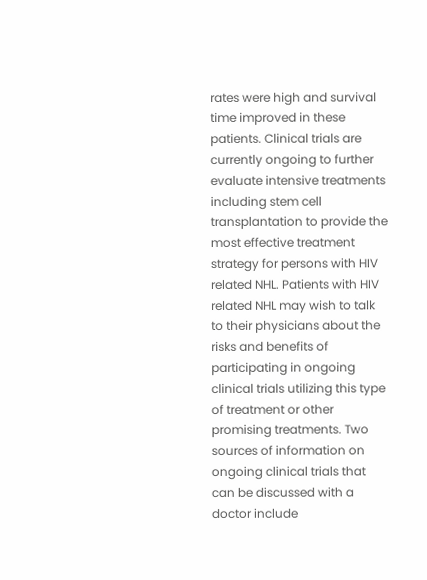rates were high and survival time improved in these patients. Clinical trials are currently ongoing to further evaluate intensive treatments including stem cell transplantation to provide the most effective treatment strategy for persons with HIV related NHL. Patients with HIV related NHL may wish to talk to their physicians about the risks and benefits of participating in ongoing clinical trials utilizing this type of treatment or other promising treatments. Two sources of information on ongoing clinical trials that can be discussed with a doctor include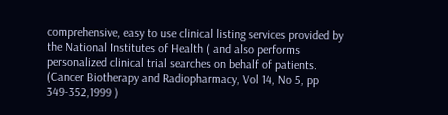comprehensive, easy to use clinical listing services provided by the National Institutes of Health ( and also performs personalized clinical trial searches on behalf of patients. (Cancer Biotherapy and Radiopharmacy, Vol 14, No 5, pp 349-352,1999 )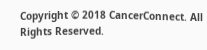Copyright © 2018 CancerConnect. All Rights Reserved.